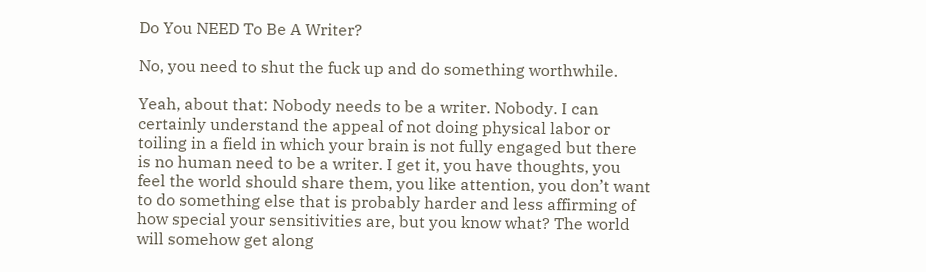Do You NEED To Be A Writer?

No, you need to shut the fuck up and do something worthwhile.

Yeah, about that: Nobody needs to be a writer. Nobody. I can certainly understand the appeal of not doing physical labor or toiling in a field in which your brain is not fully engaged but there is no human need to be a writer. I get it, you have thoughts, you feel the world should share them, you like attention, you don’t want to do something else that is probably harder and less affirming of how special your sensitivities are, but you know what? The world will somehow get along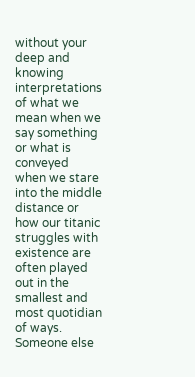without your deep and knowing interpretations of what we mean when we say something or what is conveyed when we stare into the middle distance or how our titanic struggles with existence are often played out in the smallest and most quotidian of ways. Someone else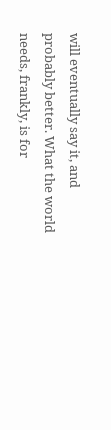will eventually say it, and probably better. What the world needs, frankly, is for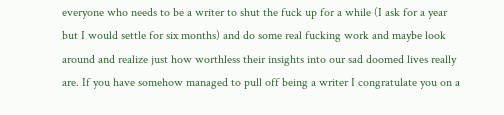everyone who needs to be a writer to shut the fuck up for a while (I ask for a year but I would settle for six months) and do some real fucking work and maybe look around and realize just how worthless their insights into our sad doomed lives really are. If you have somehow managed to pull off being a writer I congratulate you on a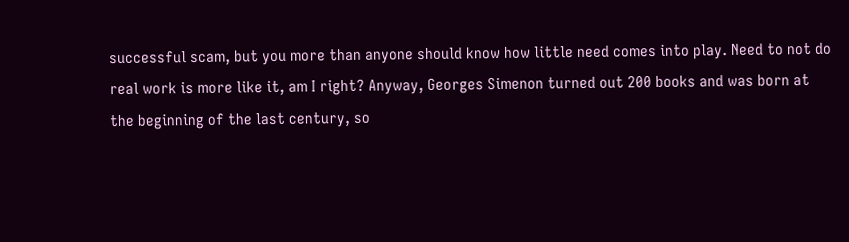successful scam, but you more than anyone should know how little need comes into play. Need to not do real work is more like it, am I right? Anyway, Georges Simenon turned out 200 books and was born at the beginning of the last century, so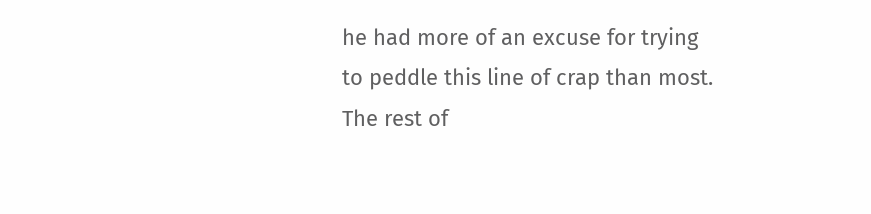he had more of an excuse for trying to peddle this line of crap than most. The rest of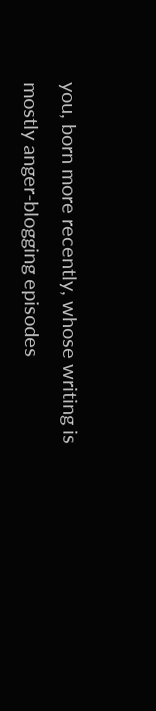you, born more recently, whose writing is mostly anger-blogging episodes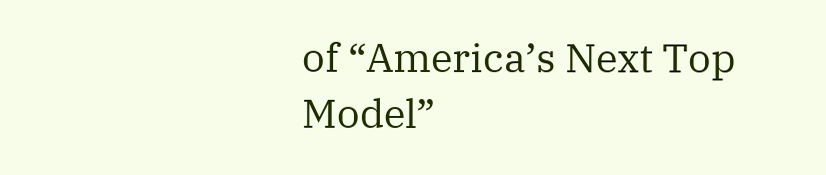of “America’s Next Top Model”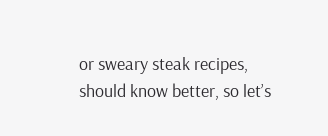or sweary steak recipes, should know better, so let’s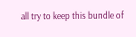all try to keep this bundle of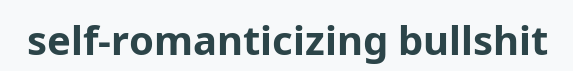self-romanticizing bullshit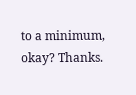to a minimum, okay? Thanks.